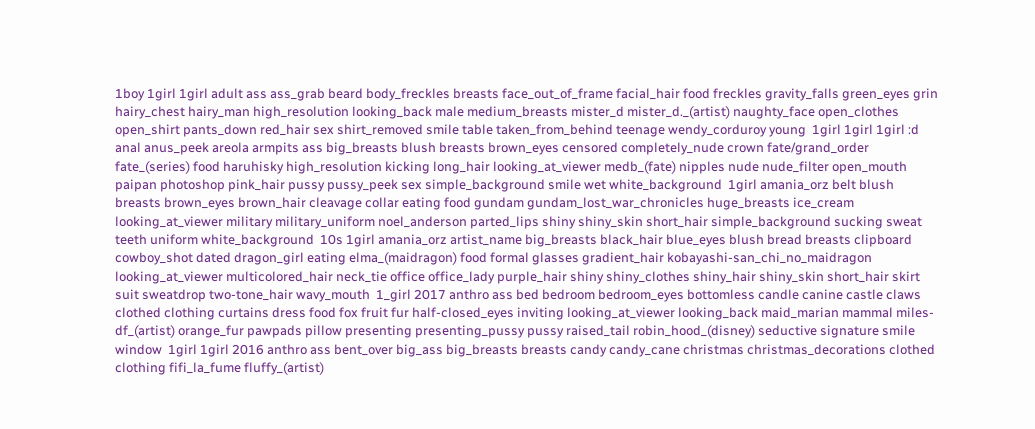1boy 1girl 1girl adult ass ass_grab beard body_freckles breasts face_out_of_frame facial_hair food freckles gravity_falls green_eyes grin hairy_chest hairy_man high_resolution looking_back male medium_breasts mister_d mister_d._(artist) naughty_face open_clothes open_shirt pants_down red_hair sex shirt_removed smile table taken_from_behind teenage wendy_corduroy young  1girl 1girl 1girl :d anal anus_peek areola armpits ass big_breasts blush breasts brown_eyes censored completely_nude crown fate/grand_order fate_(series) food haruhisky high_resolution kicking long_hair looking_at_viewer medb_(fate) nipples nude nude_filter open_mouth paipan photoshop pink_hair pussy pussy_peek sex simple_background smile wet white_background  1girl amania_orz belt blush breasts brown_eyes brown_hair cleavage collar eating food gundam gundam_lost_war_chronicles huge_breasts ice_cream looking_at_viewer military military_uniform noel_anderson parted_lips shiny shiny_skin short_hair simple_background sucking sweat teeth uniform white_background  10s 1girl amania_orz artist_name big_breasts black_hair blue_eyes blush bread breasts clipboard cowboy_shot dated dragon_girl eating elma_(maidragon) food formal glasses gradient_hair kobayashi-san_chi_no_maidragon looking_at_viewer multicolored_hair neck_tie office office_lady purple_hair shiny shiny_clothes shiny_hair shiny_skin short_hair skirt suit sweatdrop two-tone_hair wavy_mouth  1_girl 2017 anthro ass bed bedroom bedroom_eyes bottomless candle canine castle claws clothed clothing curtains dress food fox fruit fur half-closed_eyes inviting looking_at_viewer looking_back maid_marian mammal miles-df_(artist) orange_fur pawpads pillow presenting presenting_pussy pussy raised_tail robin_hood_(disney) seductive signature smile window  1girl 1girl 2016 anthro ass bent_over big_ass big_breasts breasts candy candy_cane christmas christmas_decorations clothed clothing fifi_la_fume fluffy_(artist)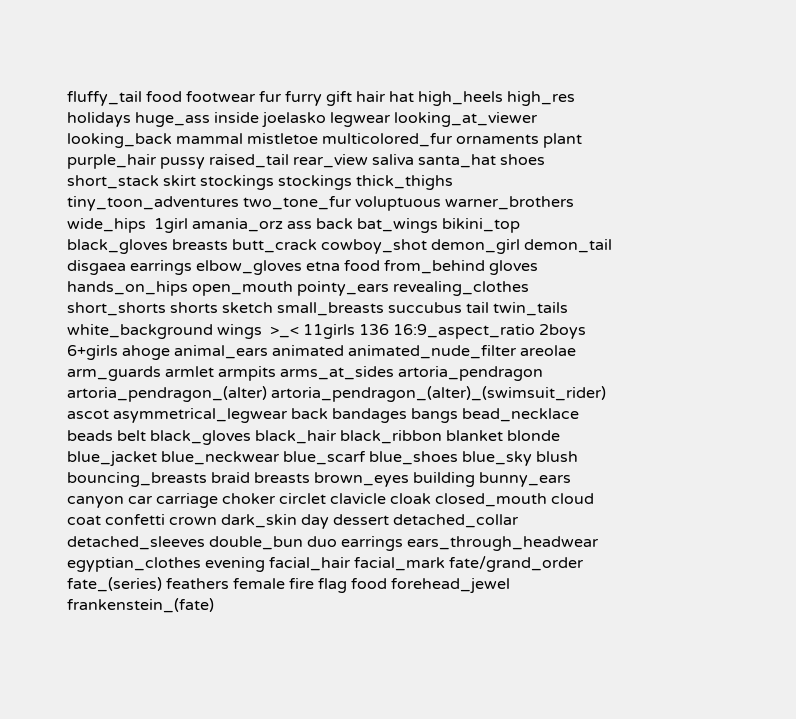fluffy_tail food footwear fur furry gift hair hat high_heels high_res holidays huge_ass inside joelasko legwear looking_at_viewer looking_back mammal mistletoe multicolored_fur ornaments plant purple_hair pussy raised_tail rear_view saliva santa_hat shoes short_stack skirt stockings stockings thick_thighs tiny_toon_adventures two_tone_fur voluptuous warner_brothers wide_hips  1girl amania_orz ass back bat_wings bikini_top black_gloves breasts butt_crack cowboy_shot demon_girl demon_tail disgaea earrings elbow_gloves etna food from_behind gloves hands_on_hips open_mouth pointy_ears revealing_clothes short_shorts shorts sketch small_breasts succubus tail twin_tails white_background wings  >_< 11girls 136 16:9_aspect_ratio 2boys 6+girls ahoge animal_ears animated animated_nude_filter areolae arm_guards armlet armpits arms_at_sides artoria_pendragon artoria_pendragon_(alter) artoria_pendragon_(alter)_(swimsuit_rider) ascot asymmetrical_legwear back bandages bangs bead_necklace beads belt black_gloves black_hair black_ribbon blanket blonde blue_jacket blue_neckwear blue_scarf blue_shoes blue_sky blush bouncing_breasts braid breasts brown_eyes building bunny_ears canyon car carriage choker circlet clavicle cloak closed_mouth cloud coat confetti crown dark_skin day dessert detached_collar detached_sleeves double_bun duo earrings ears_through_headwear egyptian_clothes evening facial_hair facial_mark fate/grand_order fate_(series) feathers female fire flag food forehead_jewel frankenstein_(fate)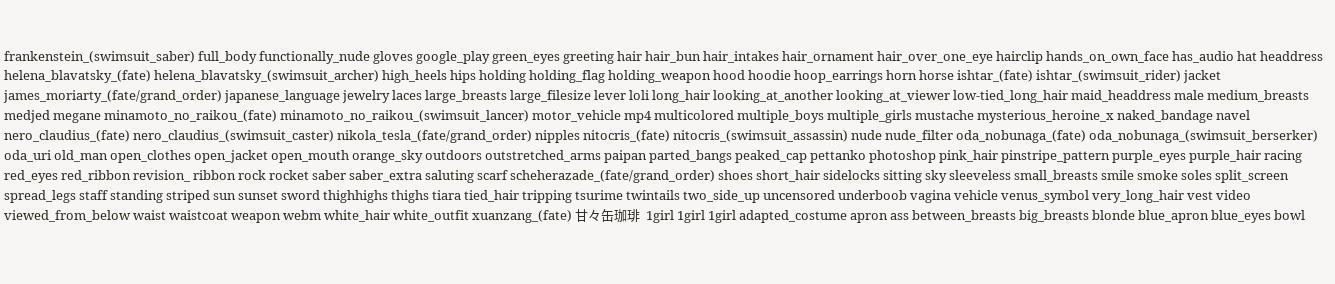frankenstein_(swimsuit_saber) full_body functionally_nude gloves google_play green_eyes greeting hair hair_bun hair_intakes hair_ornament hair_over_one_eye hairclip hands_on_own_face has_audio hat headdress helena_blavatsky_(fate) helena_blavatsky_(swimsuit_archer) high_heels hips holding holding_flag holding_weapon hood hoodie hoop_earrings horn horse ishtar_(fate) ishtar_(swimsuit_rider) jacket james_moriarty_(fate/grand_order) japanese_language jewelry laces large_breasts large_filesize lever loli long_hair looking_at_another looking_at_viewer low-tied_long_hair maid_headdress male medium_breasts medjed megane minamoto_no_raikou_(fate) minamoto_no_raikou_(swimsuit_lancer) motor_vehicle mp4 multicolored multiple_boys multiple_girls mustache mysterious_heroine_x naked_bandage navel nero_claudius_(fate) nero_claudius_(swimsuit_caster) nikola_tesla_(fate/grand_order) nipples nitocris_(fate) nitocris_(swimsuit_assassin) nude nude_filter oda_nobunaga_(fate) oda_nobunaga_(swimsuit_berserker) oda_uri old_man open_clothes open_jacket open_mouth orange_sky outdoors outstretched_arms paipan parted_bangs peaked_cap pettanko photoshop pink_hair pinstripe_pattern purple_eyes purple_hair racing red_eyes red_ribbon revision_ ribbon rock rocket saber saber_extra saluting scarf scheherazade_(fate/grand_order) shoes short_hair sidelocks sitting sky sleeveless small_breasts smile smoke soles split_screen spread_legs staff standing striped sun sunset sword thighhighs thighs tiara tied_hair tripping tsurime twintails two_side_up uncensored underboob vagina vehicle venus_symbol very_long_hair vest video viewed_from_below waist waistcoat weapon webm white_hair white_outfit xuanzang_(fate) 甘々缶珈琲  1girl 1girl 1girl adapted_costume apron ass between_breasts big_breasts blonde blue_apron blue_eyes bowl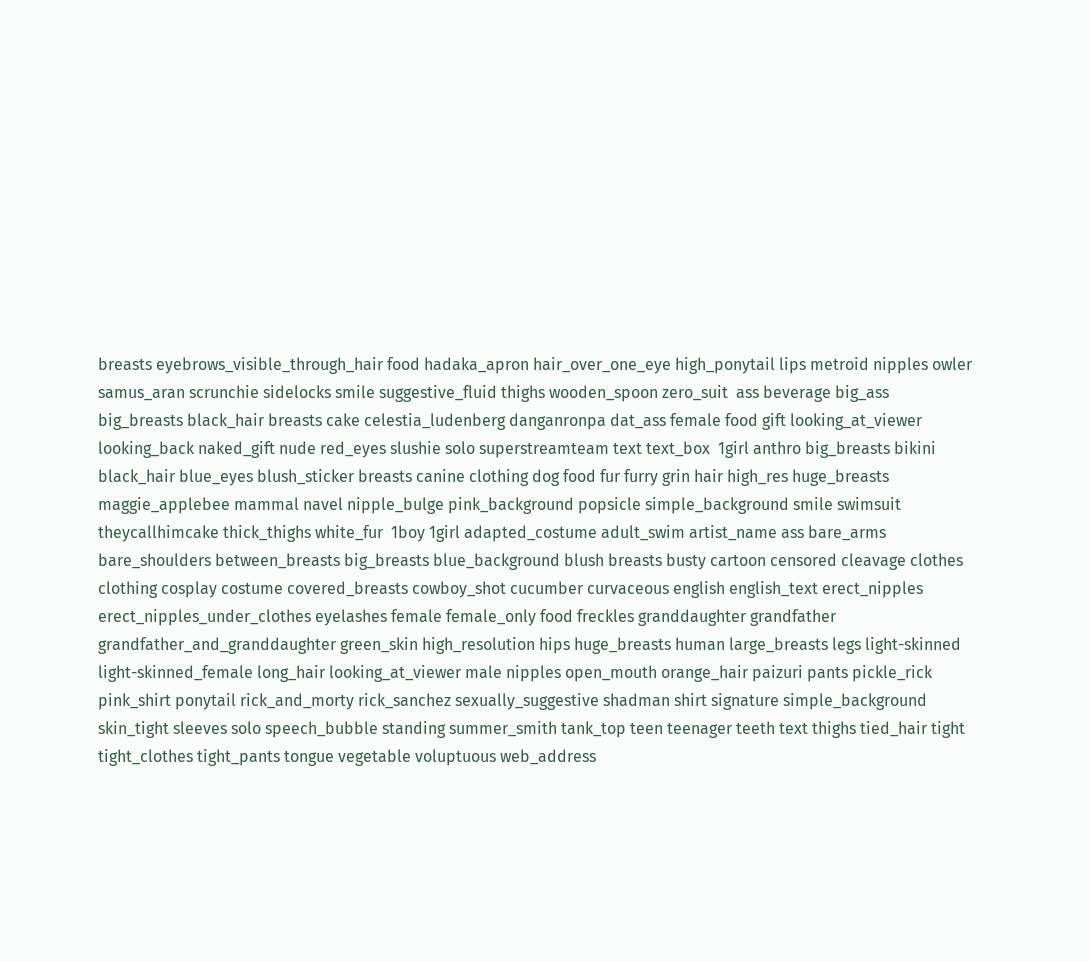breasts eyebrows_visible_through_hair food hadaka_apron hair_over_one_eye high_ponytail lips metroid nipples owler samus_aran scrunchie sidelocks smile suggestive_fluid thighs wooden_spoon zero_suit  ass beverage big_ass big_breasts black_hair breasts cake celestia_ludenberg danganronpa dat_ass female food gift looking_at_viewer looking_back naked_gift nude red_eyes slushie solo superstreamteam text text_box  1girl anthro big_breasts bikini black_hair blue_eyes blush_sticker breasts canine clothing dog food fur furry grin hair high_res huge_breasts maggie_applebee mammal navel nipple_bulge pink_background popsicle simple_background smile swimsuit theycallhimcake thick_thighs white_fur  1boy 1girl adapted_costume adult_swim artist_name ass bare_arms bare_shoulders between_breasts big_breasts blue_background blush breasts busty cartoon censored cleavage clothes clothing cosplay costume covered_breasts cowboy_shot cucumber curvaceous english english_text erect_nipples erect_nipples_under_clothes eyelashes female female_only food freckles granddaughter grandfather grandfather_and_granddaughter green_skin high_resolution hips huge_breasts human large_breasts legs light-skinned light-skinned_female long_hair looking_at_viewer male nipples open_mouth orange_hair paizuri pants pickle_rick pink_shirt ponytail rick_and_morty rick_sanchez sexually_suggestive shadman shirt signature simple_background skin_tight sleeves solo speech_bubble standing summer_smith tank_top teen teenager teeth text thighs tied_hair tight tight_clothes tight_pants tongue vegetable voluptuous web_address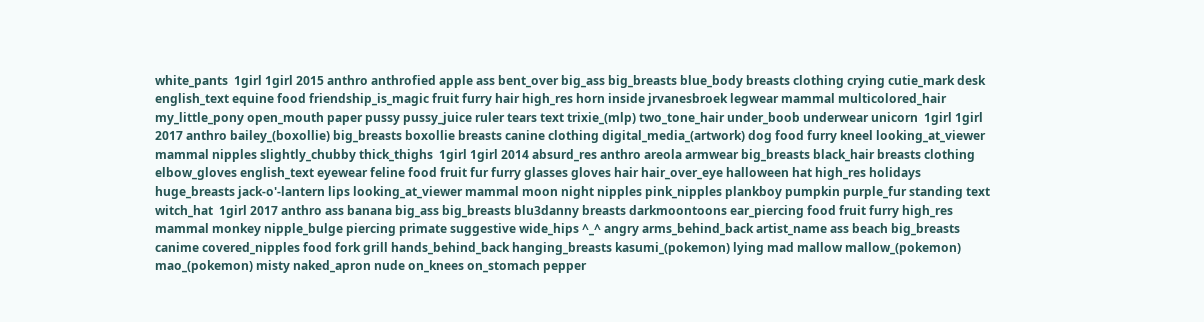white_pants  1girl 1girl 2015 anthro anthrofied apple ass bent_over big_ass big_breasts blue_body breasts clothing crying cutie_mark desk english_text equine food friendship_is_magic fruit furry hair high_res horn inside jrvanesbroek legwear mammal multicolored_hair my_little_pony open_mouth paper pussy pussy_juice ruler tears text trixie_(mlp) two_tone_hair under_boob underwear unicorn  1girl 1girl 2017 anthro bailey_(boxollie) big_breasts boxollie breasts canine clothing digital_media_(artwork) dog food furry kneel looking_at_viewer mammal nipples slightly_chubby thick_thighs  1girl 1girl 2014 absurd_res anthro areola armwear big_breasts black_hair breasts clothing elbow_gloves english_text eyewear feline food fruit fur furry glasses gloves hair hair_over_eye halloween hat high_res holidays huge_breasts jack-o'-lantern lips looking_at_viewer mammal moon night nipples pink_nipples plankboy pumpkin purple_fur standing text witch_hat  1girl 2017 anthro ass banana big_ass big_breasts blu3danny breasts darkmoontoons ear_piercing food fruit furry high_res mammal monkey nipple_bulge piercing primate suggestive wide_hips ^_^ angry arms_behind_back artist_name ass beach big_breasts canime covered_nipples food fork grill hands_behind_back hanging_breasts kasumi_(pokemon) lying mad mallow mallow_(pokemon) mao_(pokemon) misty naked_apron nude on_knees on_stomach pepper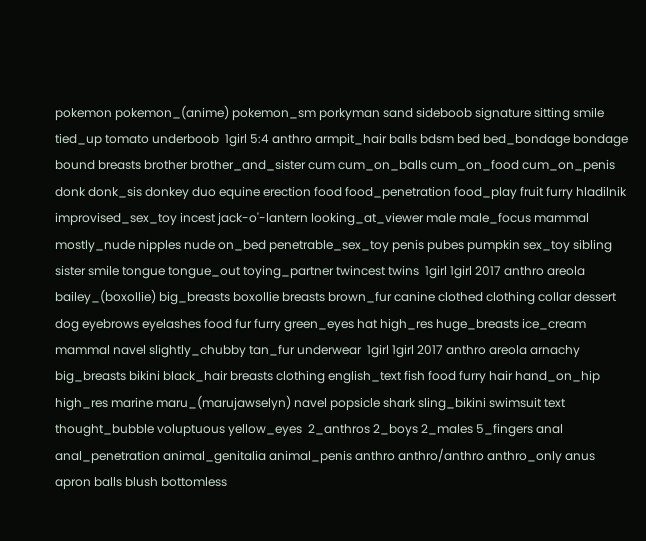pokemon pokemon_(anime) pokemon_sm porkyman sand sideboob signature sitting smile tied_up tomato underboob  1girl 5:4 anthro armpit_hair balls bdsm bed bed_bondage bondage bound breasts brother brother_and_sister cum cum_on_balls cum_on_food cum_on_penis donk donk_sis donkey duo equine erection food food_penetration food_play fruit furry hladilnik improvised_sex_toy incest jack-o'-lantern looking_at_viewer male male_focus mammal mostly_nude nipples nude on_bed penetrable_sex_toy penis pubes pumpkin sex_toy sibling sister smile tongue tongue_out toying_partner twincest twins  1girl 1girl 2017 anthro areola bailey_(boxollie) big_breasts boxollie breasts brown_fur canine clothed clothing collar dessert dog eyebrows eyelashes food fur furry green_eyes hat high_res huge_breasts ice_cream mammal navel slightly_chubby tan_fur underwear  1girl 1girl 2017 anthro areola arnachy big_breasts bikini black_hair breasts clothing english_text fish food furry hair hand_on_hip high_res marine maru_(marujawselyn) navel popsicle shark sling_bikini swimsuit text thought_bubble voluptuous yellow_eyes  2_anthros 2_boys 2_males 5_fingers anal anal_penetration animal_genitalia animal_penis anthro anthro/anthro anthro_only anus apron balls blush bottomless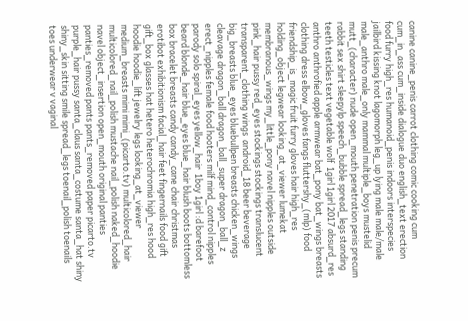canine canine_penis carrot clothing comic cooking cum cum_in_ass cum_inside dialogue duo english_text erection food furry high_res humanoid_penis indoors interspecies jailbird kissing knot lagomorph leg_up lying male male/male male_anthro male_only mammal multiple_boys mustelid mutt_(character) nude open_mouth penetration penis precum rabbit sex shirt sleepylp speech_bubble spread_legs standing teeth testicles text vegetable wolf  1girl 1girl 2017 absurd_res anthro anthrofied apple armwear bat_pony bat_wings breasts clothing dress elbow_gloves fangs fluttershy_(mlp) food friendship_is_magic fruit furry gloves hair high_res holding_object legwear looking_at_viewer lumekat membranous_wings my_little_pony navel nipples outside pink_hair pussy red_eyes stockings stockings translucent transparent_clothing wings  android_18 beer beverage big_breasts blue_eyes bluebullpen breasts chicken_wings cleavage dragon_ball dragon_ball_super dragon_ball_z erect_nipples female food hooters milf mind_control nipples parody solo spiral_eyes yellow_hair  1boy 1girl :d barefoot beard blonde_hair blue_eyes blue_hair blush boots bottomless box bracelet breasts candy candy_cane chair christmas erotibot exhibitionism facial_hair feet fingernails food gift gift_box glasses hat hetero heterochromia high_res hood hoodie hoodie_lift jewelry legs looking_at_viewer medium_breasts mimi mimi_(picarto.tv) multicolored_hair multicolored_nail_polish mustache nail_polish naked_hoodie navel object_insertion open_mouth original panties panties_removed pants pants_removed paper picarto.tv purple_hair pussy santa_claus santa_costume santa_hat shiny shiny_skin sitting smile spread_legs toenail_polish toenails toes underwear v vaginal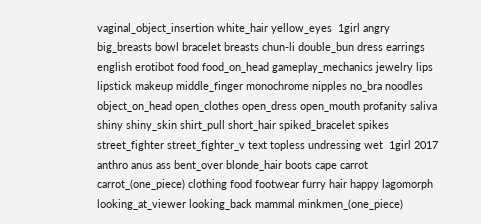vaginal_object_insertion white_hair yellow_eyes  1girl angry big_breasts bowl bracelet breasts chun-li double_bun dress earrings english erotibot food food_on_head gameplay_mechanics jewelry lips lipstick makeup middle_finger monochrome nipples no_bra noodles object_on_head open_clothes open_dress open_mouth profanity saliva shiny shiny_skin shirt_pull short_hair spiked_bracelet spikes street_fighter street_fighter_v text topless undressing wet  1girl 2017 anthro anus ass bent_over blonde_hair boots cape carrot carrot_(one_piece) clothing food footwear furry hair happy lagomorph looking_at_viewer looking_back mammal minkmen_(one_piece)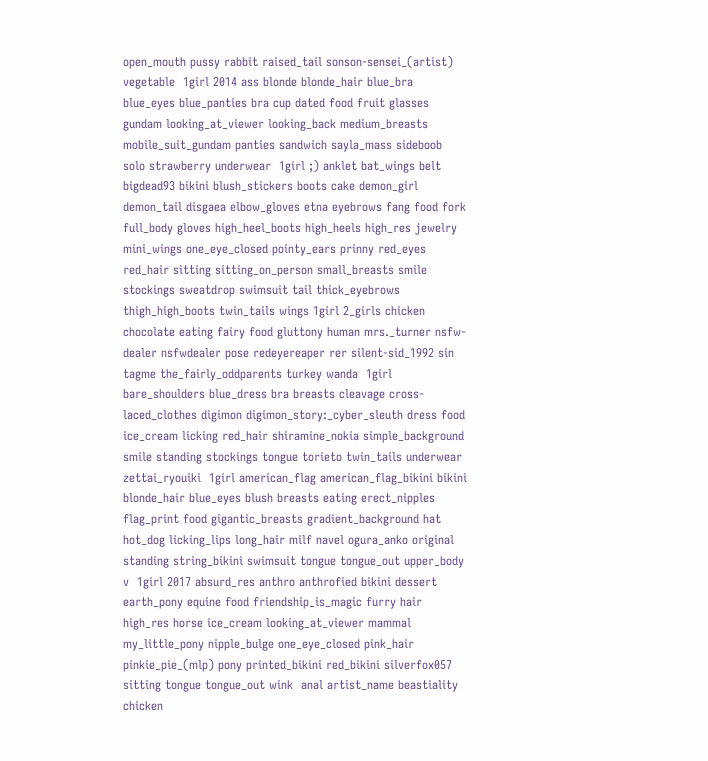open_mouth pussy rabbit raised_tail sonson-sensei_(artist) vegetable  1girl 2014 ass blonde blonde_hair blue_bra blue_eyes blue_panties bra cup dated food fruit glasses gundam looking_at_viewer looking_back medium_breasts mobile_suit_gundam panties sandwich sayla_mass sideboob solo strawberry underwear  1girl ;) anklet bat_wings belt bigdead93 bikini blush_stickers boots cake demon_girl demon_tail disgaea elbow_gloves etna eyebrows fang food fork full_body gloves high_heel_boots high_heels high_res jewelry mini_wings one_eye_closed pointy_ears prinny red_eyes red_hair sitting sitting_on_person small_breasts smile stockings sweatdrop swimsuit tail thick_eyebrows thigh_high_boots twin_tails wings 1girl 2_girls chicken chocolate eating fairy food gluttony human mrs._turner nsfw-dealer nsfwdealer pose redeyereaper rer silent-sid_1992 sin tagme the_fairly_oddparents turkey wanda  1girl bare_shoulders blue_dress bra breasts cleavage cross-laced_clothes digimon digimon_story:_cyber_sleuth dress food ice_cream licking red_hair shiramine_nokia simple_background smile standing stockings tongue torieto twin_tails underwear zettai_ryouiki  1girl american_flag american_flag_bikini bikini blonde_hair blue_eyes blush breasts eating erect_nipples flag_print food gigantic_breasts gradient_background hat hot_dog licking_lips long_hair milf navel ogura_anko original standing string_bikini swimsuit tongue tongue_out upper_body v  1girl 2017 absurd_res anthro anthrofied bikini dessert earth_pony equine food friendship_is_magic furry hair high_res horse ice_cream looking_at_viewer mammal my_little_pony nipple_bulge one_eye_closed pink_hair pinkie_pie_(mlp) pony printed_bikini red_bikini silverfox057 sitting tongue tongue_out wink  anal artist_name beastiality chicken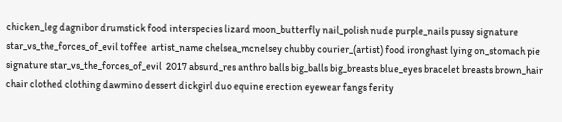chicken_leg dagnibor drumstick food interspecies lizard moon_butterfly nail_polish nude purple_nails pussy signature star_vs_the_forces_of_evil toffee  artist_name chelsea_mcnelsey chubby courier_(artist) food ironghast lying on_stomach pie signature star_vs_the_forces_of_evil  2017 absurd_res anthro balls big_balls big_breasts blue_eyes bracelet breasts brown_hair chair clothed clothing dawmino dessert dickgirl duo equine erection eyewear fangs ferity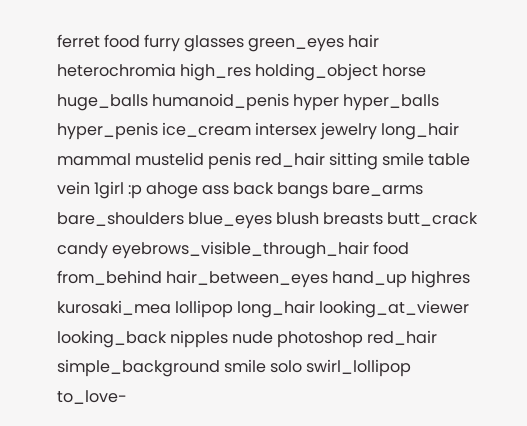ferret food furry glasses green_eyes hair heterochromia high_res holding_object horse huge_balls humanoid_penis hyper hyper_balls hyper_penis ice_cream intersex jewelry long_hair mammal mustelid penis red_hair sitting smile table vein 1girl :p ahoge ass back bangs bare_arms bare_shoulders blue_eyes blush breasts butt_crack candy eyebrows_visible_through_hair food from_behind hair_between_eyes hand_up highres kurosaki_mea lollipop long_hair looking_at_viewer looking_back nipples nude photoshop red_hair simple_background smile solo swirl_lollipop to_love-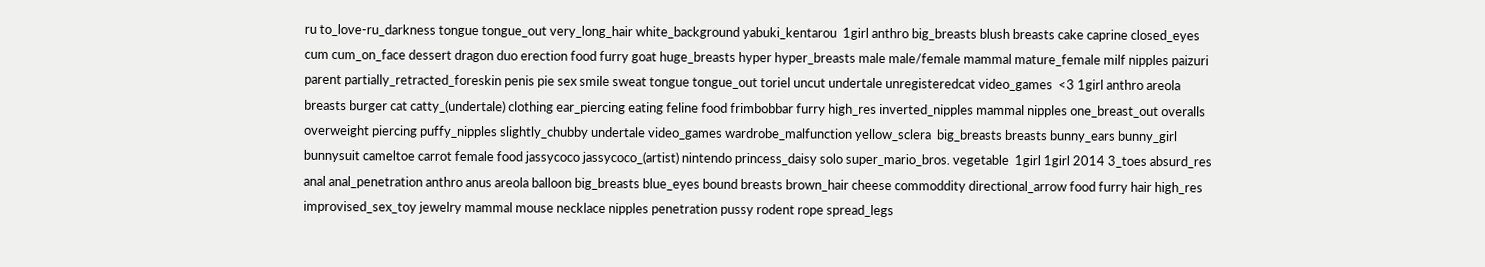ru to_love-ru_darkness tongue tongue_out very_long_hair white_background yabuki_kentarou  1girl anthro big_breasts blush breasts cake caprine closed_eyes cum cum_on_face dessert dragon duo erection food furry goat huge_breasts hyper hyper_breasts male male/female mammal mature_female milf nipples paizuri parent partially_retracted_foreskin penis pie sex smile sweat tongue tongue_out toriel uncut undertale unregisteredcat video_games  <3 1girl anthro areola breasts burger cat catty_(undertale) clothing ear_piercing eating feline food frimbobbar furry high_res inverted_nipples mammal nipples one_breast_out overalls overweight piercing puffy_nipples slightly_chubby undertale video_games wardrobe_malfunction yellow_sclera  big_breasts breasts bunny_ears bunny_girl bunnysuit cameltoe carrot female food jassycoco jassycoco_(artist) nintendo princess_daisy solo super_mario_bros. vegetable  1girl 1girl 2014 3_toes absurd_res anal anal_penetration anthro anus areola balloon big_breasts blue_eyes bound breasts brown_hair cheese commoddity directional_arrow food furry hair high_res improvised_sex_toy jewelry mammal mouse necklace nipples penetration pussy rodent rope spread_legs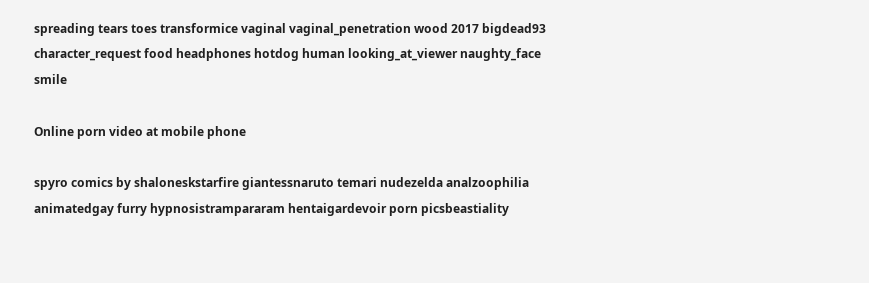spreading tears toes transformice vaginal vaginal_penetration wood 2017 bigdead93 character_request food headphones hotdog human looking_at_viewer naughty_face smile

Online porn video at mobile phone

spyro comics by shaloneskstarfire giantessnaruto temari nudezelda analzoophilia animatedgay furry hypnosistrampararam hentaigardevoir porn picsbeastiality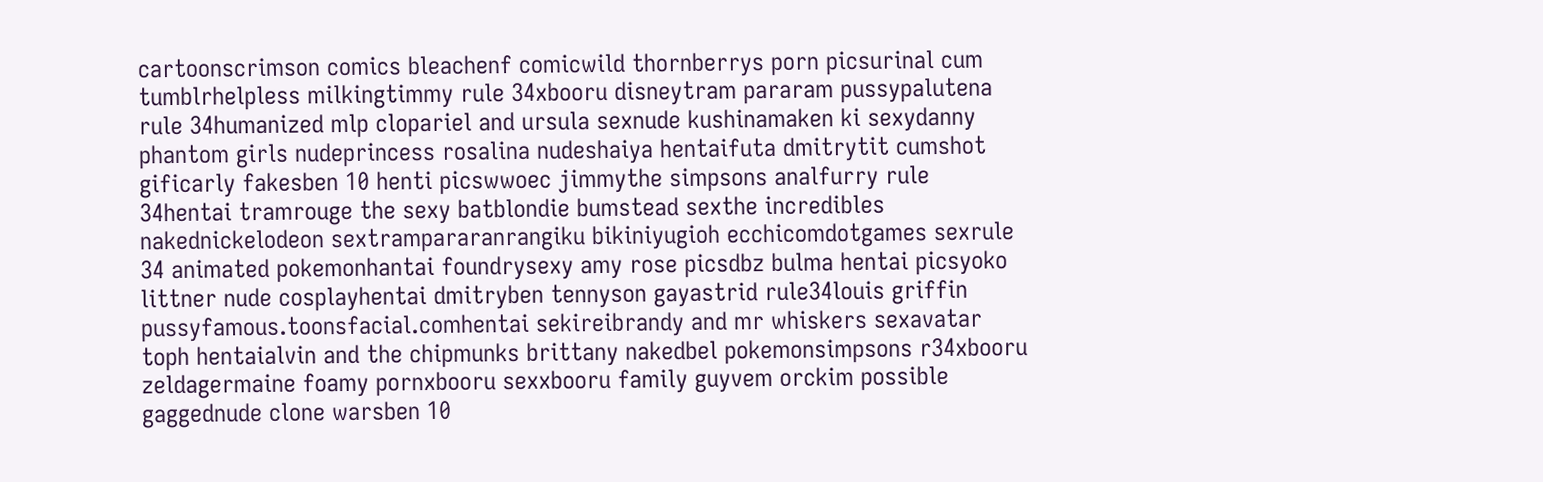cartoonscrimson comics bleachenf comicwild thornberrys porn picsurinal cum tumblrhelpless milkingtimmy rule 34xbooru disneytram pararam pussypalutena rule 34humanized mlp clopariel and ursula sexnude kushinamaken ki sexydanny phantom girls nudeprincess rosalina nudeshaiya hentaifuta dmitrytit cumshot gificarly fakesben 10 henti picswwoec jimmythe simpsons analfurry rule 34hentai tramrouge the sexy batblondie bumstead sexthe incredibles nakednickelodeon sextrampararanrangiku bikiniyugioh ecchicomdotgames sexrule 34 animated pokemonhantai foundrysexy amy rose picsdbz bulma hentai picsyoko littner nude cosplayhentai dmitryben tennyson gayastrid rule34louis griffin pussyfamous.toonsfacial.comhentai sekireibrandy and mr whiskers sexavatar toph hentaialvin and the chipmunks brittany nakedbel pokemonsimpsons r34xbooru zeldagermaine foamy pornxbooru sexxbooru family guyvem orckim possible gaggednude clone warsben 10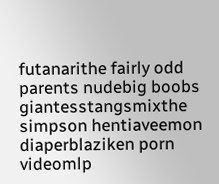futanarithe fairly odd parents nudebig boobs giantesstangsmixthe simpson hentiaveemon diaperblaziken porn videomlp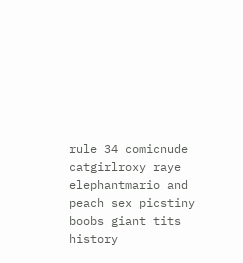rule 34 comicnude catgirlroxy raye elephantmario and peach sex picstiny boobs giant tits history